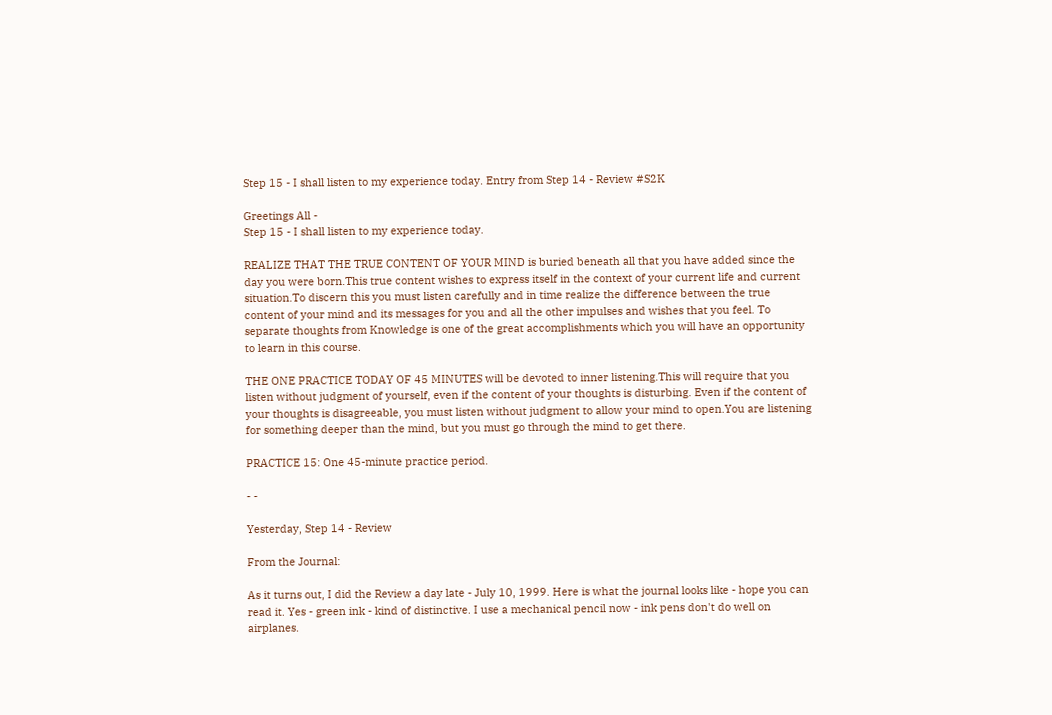Step 15 - I shall listen to my experience today. Entry from Step 14 - Review #S2K

Greetings All -
Step 15 - I shall listen to my experience today.

REALIZE THAT THE TRUE CONTENT OF YOUR MIND is buried beneath all that you have added since the day you were born.This true content wishes to express itself in the context of your current life and current situation.To discern this you must listen carefully and in time realize the difference between the true content of your mind and its messages for you and all the other impulses and wishes that you feel. To separate thoughts from Knowledge is one of the great accomplishments which you will have an opportunity to learn in this course.

THE ONE PRACTICE TODAY OF 45 MINUTES will be devoted to inner listening.This will require that you listen without judgment of yourself, even if the content of your thoughts is disturbing. Even if the content of your thoughts is disagreeable, you must listen without judgment to allow your mind to open.You are listening for something deeper than the mind, but you must go through the mind to get there.

PRACTICE 15: One 45-minute practice period.

- -

Yesterday, Step 14 - Review

From the Journal:

As it turns out, I did the Review a day late - July 10, 1999. Here is what the journal looks like - hope you can read it. Yes - green ink - kind of distinctive. I use a mechanical pencil now - ink pens don't do well on airplanes.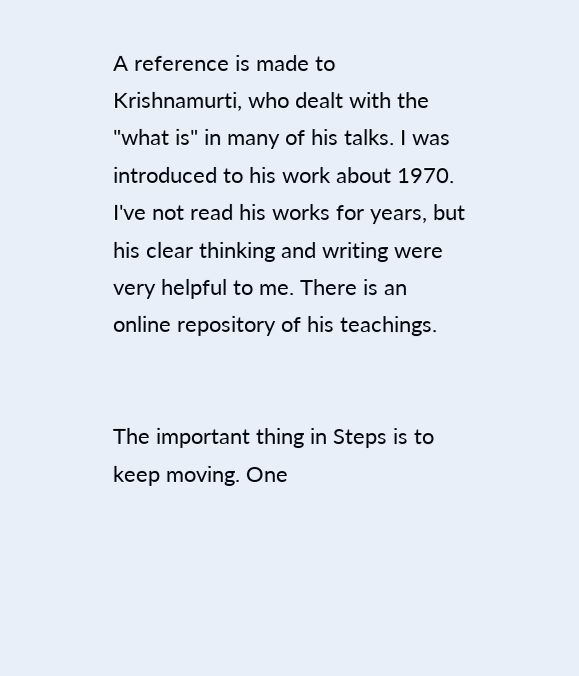A reference is made to Krishnamurti, who dealt with the "what is" in many of his talks. I was introduced to his work about 1970. I've not read his works for years, but his clear thinking and writing were very helpful to me. There is an  online repository of his teachings.


The important thing in Steps is to keep moving. One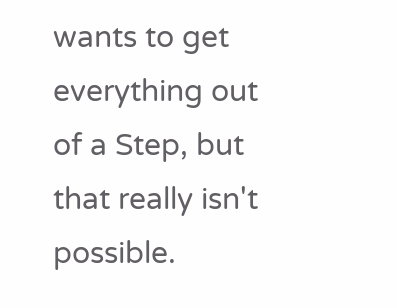wants to get everything out of a Step, but that really isn't possible.